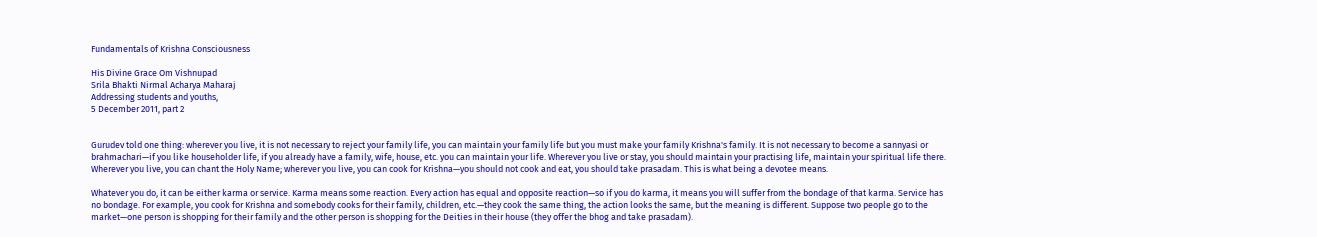Fundamentals of Krishna Consciousness

His Divine Grace Om Vishnupad
Srila Bhakti Nirmal Acharya Maharaj
Addressing students and youths,
5 December 2011, part 2


Gurudev told one thing: wherever you live, it is not necessary to reject your family life, you can maintain your family life but you must make your family Krishna's family. It is not necessary to become a sannyasi or brahmachari—if you like householder life, if you already have a family, wife, house, etc. you can maintain your life. Wherever you live or stay, you should maintain your practising life, maintain your spiritual life there. Wherever you live, you can chant the Holy Name; wherever you live, you can cook for Krishna—you should not cook and eat, you should take prasadam. This is what being a devotee means.

Whatever you do, it can be either karma or service. Karma means some reaction. Every action has equal and opposite reaction—so if you do karma, it means you will suffer from the bondage of that karma. Service has no bondage. For example, you cook for Krishna and somebody cooks for their family, children, etc.—they cook the same thing, the action looks the same, but the meaning is different. Suppose two people go to the market—one person is shopping for their family and the other person is shopping for the Deities in their house (they offer the bhog and take prasadam).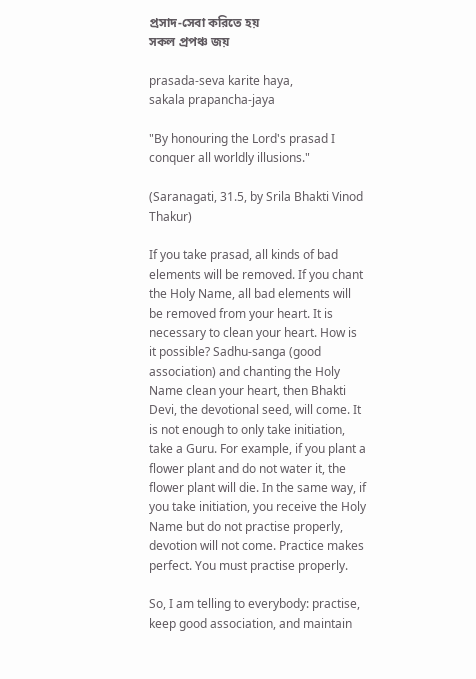প্রসাদ-সেবা করিতে হয়
সকল প্রপঞ্চ জয়

prasada-seva karite haya,
sakala prapancha-jaya

"By honouring the Lord's prasad I conquer all worldly illusions."

(Saranagati, 31.5, by Srila Bhakti Vinod Thakur)

If you take prasad, all kinds of bad elements will be removed. If you chant the Holy Name, all bad elements will be removed from your heart. It is necessary to clean your heart. How is it possible? Sadhu-sanga (good association) and chanting the Holy Name clean your heart, then Bhakti Devi, the devotional seed, will come. It is not enough to only take initiation, take a Guru. For example, if you plant a flower plant and do not water it, the flower plant will die. In the same way, if you take initiation, you receive the Holy Name but do not practise properly, devotion will not come. Practice makes perfect. You must practise properly.

So, I am telling to everybody: practise, keep good association, and maintain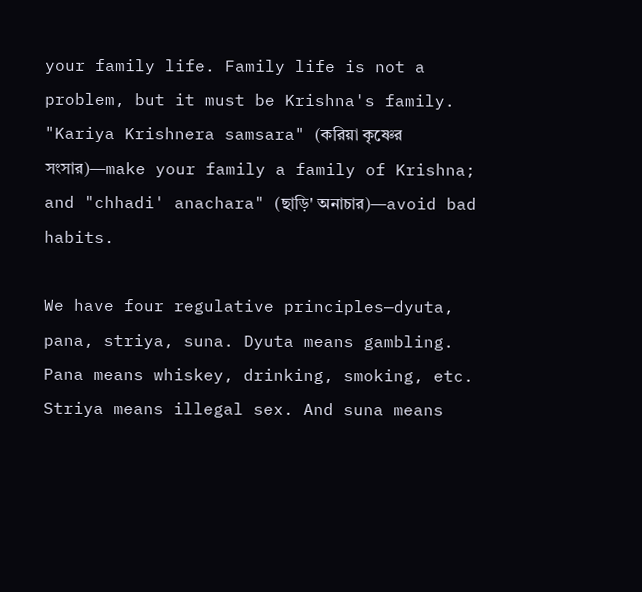your family life. Family life is not a problem, but it must be Krishna's family. "Kariya Krishnera samsara" (করিয়া কৃষ্ণের সংসার)—make your family a family of Krishna; and "chhadi' anachara" (ছাড়ি' অনাচার)—avoid bad habits.

We have four regulative principles—dyuta, pana, striya, suna. Dyuta means gambling. Pana means whiskey, drinking, smoking, etc. Striya means illegal sex. And suna means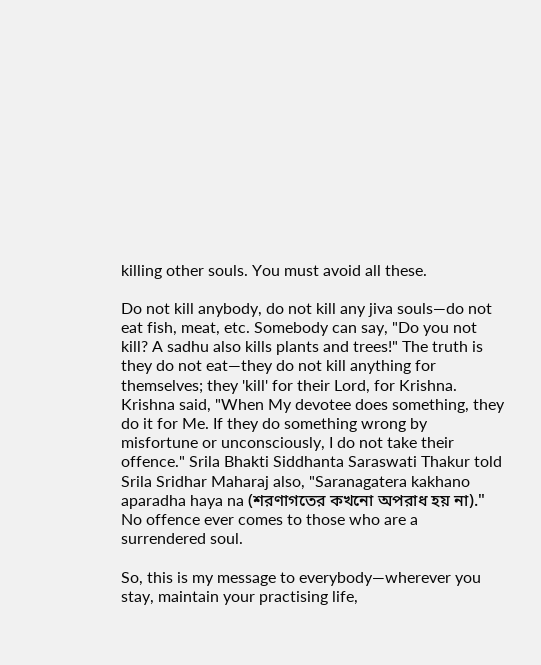killing other souls. You must avoid all these.

Do not kill anybody, do not kill any jiva souls—do not eat fish, meat, etc. Somebody can say, "Do you not kill? A sadhu also kills plants and trees!" The truth is they do not eat—they do not kill anything for themselves; they 'kill' for their Lord, for Krishna. Krishna said, "When My devotee does something, they do it for Me. If they do something wrong by misfortune or unconsciously, I do not take their offence." Srila Bhakti Siddhanta Saraswati Thakur told Srila Sridhar Maharaj also, "Saranagatera kakhano aparadha haya na (শরণাগতের কখনো অপরাধ হয় না)." No offence ever comes to those who are a surrendered soul.

So, this is my message to everybody—wherever you stay, maintain your practising life,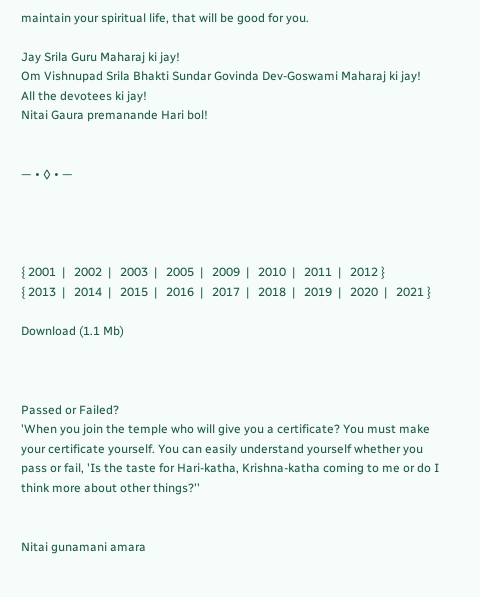maintain your spiritual life, that will be good for you.

Jay Srila Guru Maharaj ki jay!
Om Vishnupad Srila Bhakti Sundar Govinda Dev-Goswami Maharaj ki jay!
All the devotees ki jay!
Nitai Gaura premanande Hari bol!


— • ◊ • —




{ 2001  |   2002  |   2003  |   2005  |   2009  |   2010  |   2011  |   2012 }
{ 2013  |   2014  |   2015  |   2016  |   2017  |   2018  |   2019  |   2020  |   2021 }

Download (1.1 Mb)



Passed or Failed?
'When you join the temple who will give you a certificate? You must make your certificate yourself. You can easily understand yourself whether you pass or fail, 'Is the taste for Hari-katha, Krishna-katha coming to me or do I think more about other things?''


Nitai gunamani amara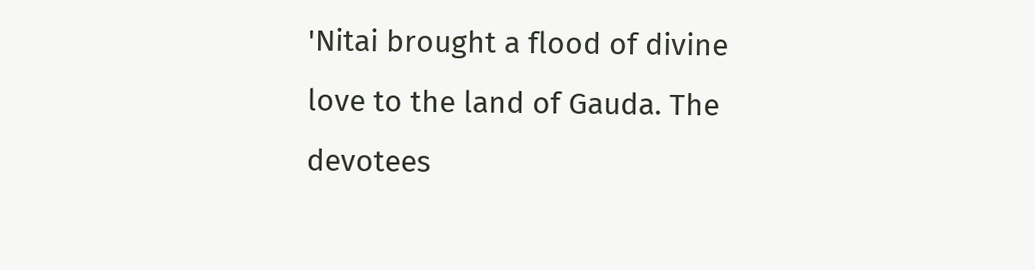'Nitai brought a flood of divine love to the land of Gauda. The devotees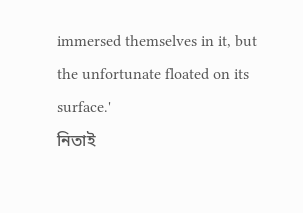immersed themselves in it, but the unfortunate floated on its surface.'
নিতাই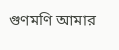গুণমণি আমার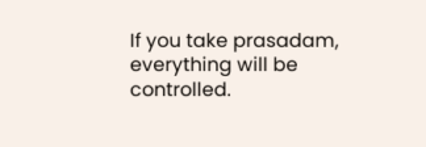If you take prasadam, everything will be controlled.